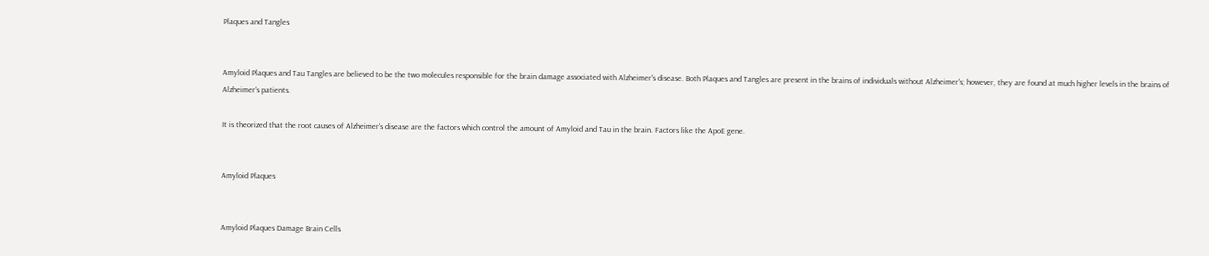Plaques and Tangles


Amyloid Plaques and Tau Tangles are believed to be the two molecules responsible for the brain damage associated with Alzheimer's disease. Both Plaques and Tangles are present in the brains of individuals without Alzheimer's; however, they are found at much higher levels in the brains of Alzheimer's patients.

It is theorized that the root causes of Alzheimer's disease are the factors which control the amount of Amyloid and Tau in the brain. Factors like the ApoE gene.


Amyloid Plaques


Amyloid Plaques Damage Brain Cells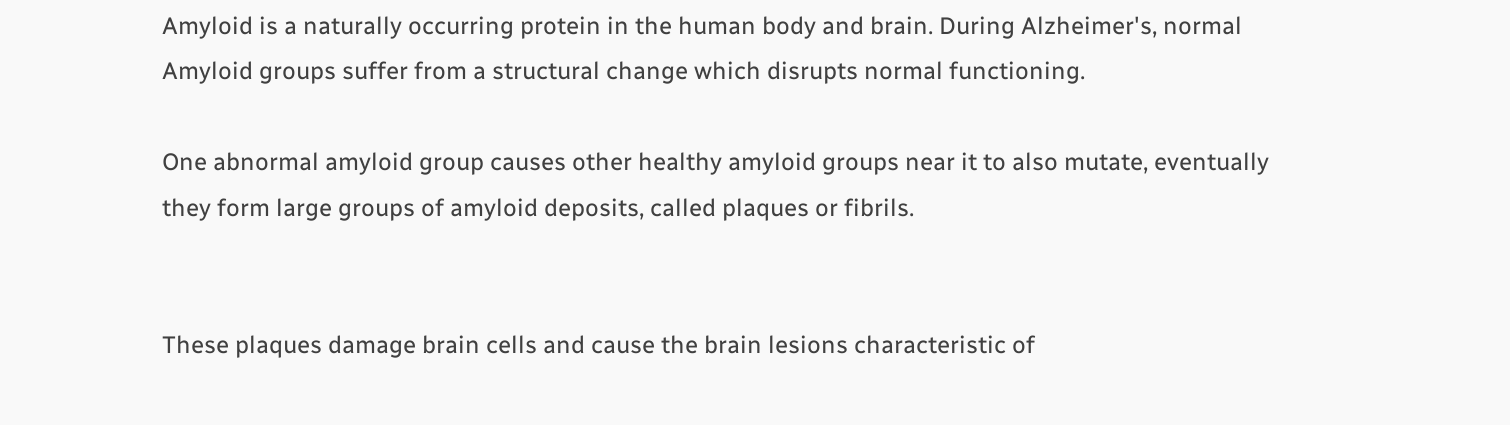Amyloid is a naturally occurring protein in the human body and brain. During Alzheimer's, normal Amyloid groups suffer from a structural change which disrupts normal functioning.

One abnormal amyloid group causes other healthy amyloid groups near it to also mutate, eventually they form large groups of amyloid deposits, called plaques or fibrils.


These plaques damage brain cells and cause the brain lesions characteristic of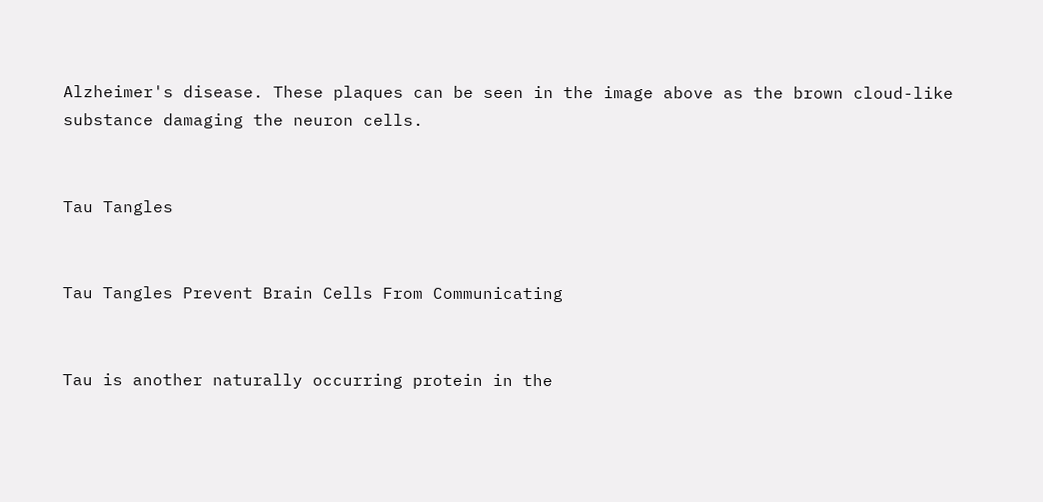Alzheimer's disease. These plaques can be seen in the image above as the brown cloud-like substance damaging the neuron cells.


Tau Tangles


Tau Tangles Prevent Brain Cells From Communicating


Tau is another naturally occurring protein in the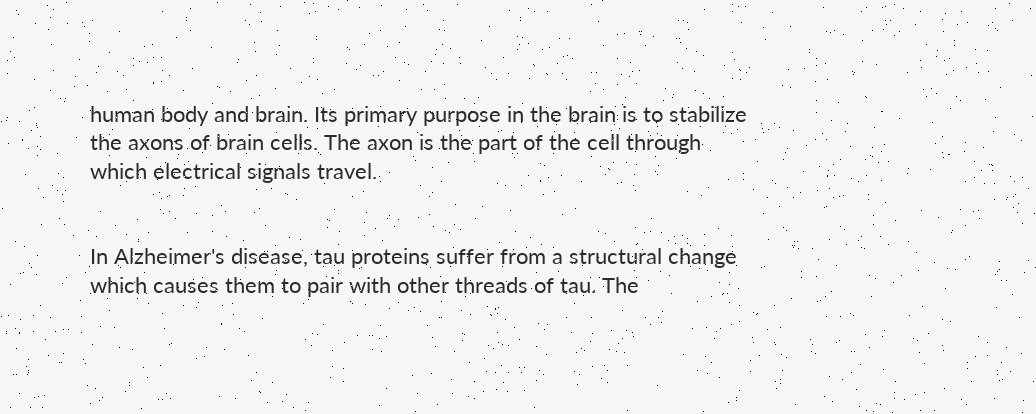human body and brain. Its primary purpose in the brain is to stabilize the axons of brain cells. The axon is the part of the cell through which electrical signals travel.


In Alzheimer's disease, tau proteins suffer from a structural change which causes them to pair with other threads of tau. The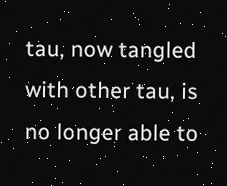tau, now tangled with other tau, is no longer able to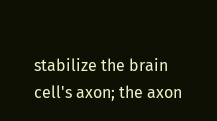stabilize the brain cell's axon; the axon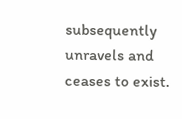subsequently unravels and ceases to exist.